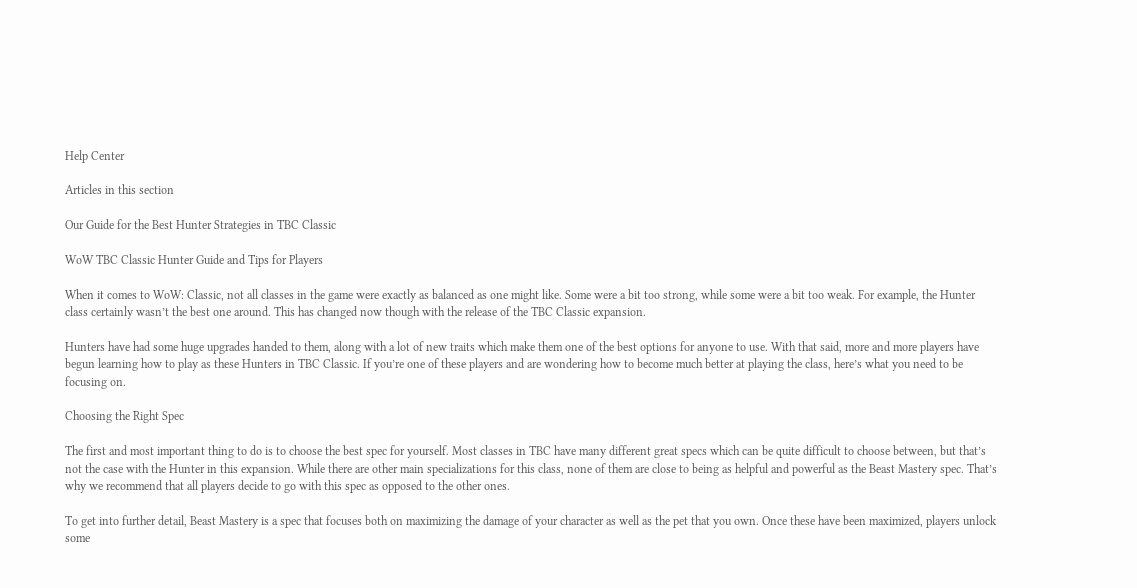Help Center

Articles in this section

Our Guide for the Best Hunter Strategies in TBC Classic

WoW TBC Classic Hunter Guide and Tips for Players

When it comes to WoW: Classic, not all classes in the game were exactly as balanced as one might like. Some were a bit too strong, while some were a bit too weak. For example, the Hunter class certainly wasn’t the best one around. This has changed now though with the release of the TBC Classic expansion.

Hunters have had some huge upgrades handed to them, along with a lot of new traits which make them one of the best options for anyone to use. With that said, more and more players have begun learning how to play as these Hunters in TBC Classic. If you’re one of these players and are wondering how to become much better at playing the class, here’s what you need to be focusing on.

Choosing the Right Spec

The first and most important thing to do is to choose the best spec for yourself. Most classes in TBC have many different great specs which can be quite difficult to choose between, but that’s not the case with the Hunter in this expansion. While there are other main specializations for this class, none of them are close to being as helpful and powerful as the Beast Mastery spec. That’s why we recommend that all players decide to go with this spec as opposed to the other ones.

To get into further detail, Beast Mastery is a spec that focuses both on maximizing the damage of your character as well as the pet that you own. Once these have been maximized, players unlock some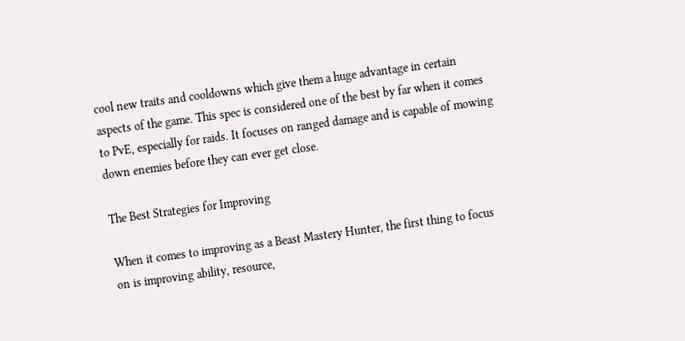cool new traits and cooldowns which give them a huge advantage in certain aspects of the game. This spec is considered one of the best by far when it comes to PvE, especially for raids. It focuses on ranged damage and is capable of mowing down enemies before they can ever get close.

The Best Strategies for Improving

When it comes to improving as a Beast Mastery Hunter, the first thing to focus on is improving ability, resource,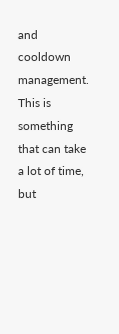and cooldown management. This is something that can take a lot of time, but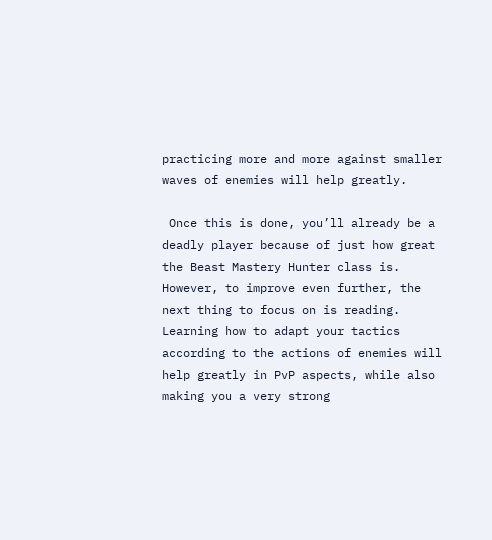practicing more and more against smaller waves of enemies will help greatly.

 Once this is done, you’ll already be a deadly player because of just how great the Beast Mastery Hunter class is. However, to improve even further, the next thing to focus on is reading. Learning how to adapt your tactics according to the actions of enemies will help greatly in PvP aspects, while also making you a very strong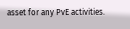asset for any PvE activities.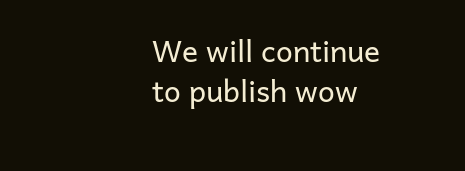We will continue to publish wow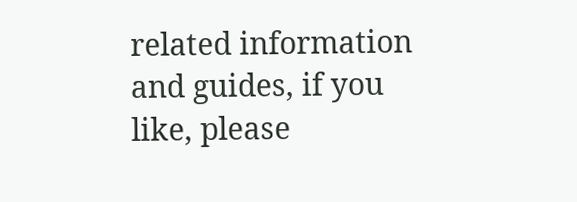related information and guides, if you like, please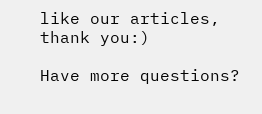like our articles, thank you:)

Have more questions?